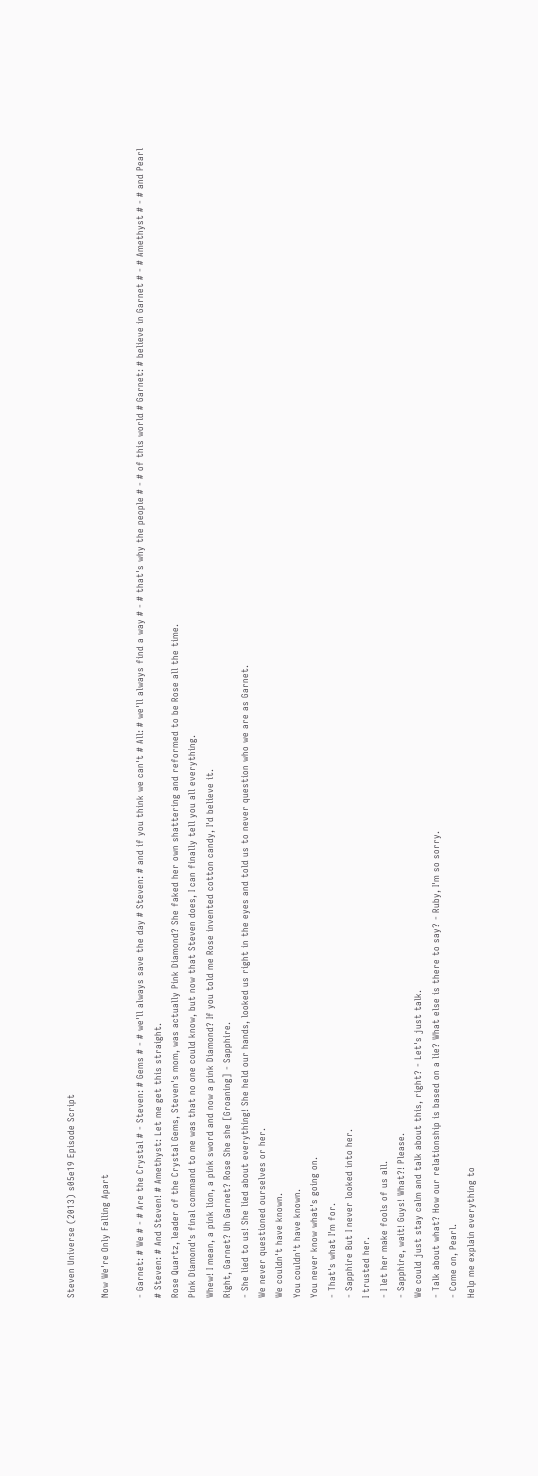Steven Universe (2013) s05e19 Episode Script

Now We're Only Falling Apart

- Garnet: # We # - # Are the Crystal # - Steven: # Gems # - # we'll always save the day # Steven: # and if you think we can't # All: # we'll always find a way # - # that's why the people # - # of this world # Garnet: # believe in Garnet # - # Amethyst # - # and Pearl # Steven: # And Steven! # Amethyst: Let me get this straight.
Rose Quartz, leader of the Crystal Gems, Steven's mom, was actually Pink Diamond? She faked her own shattering and reformed to be Rose all the time.
Pink Diamond's final command to me was that no one could know, but now that Steven does, I can finally tell you all everything.
Whew! I mean, a pink lion, a pink sword and now a pink Diamond? If you told me Rose invented cotton candy, I'd believe it.
Right, Garnet? Uh Garnet? Rose She she [Groaning] - Sapphire.
- She lied to us! She lied about everything! She held our hands, looked us right in the eyes and told us to never question who we are as Garnet.
We never questioned ourselves or her.
We couldn't have known.
You couldn't have known.
You never know what's going on.
- That's what I'm for.
- Sapphire But I never looked into her.
I trusted her.
- I let her make fools of us all.
- Sapphire, wait! Guys! What?! Please.
We could just stay calm and talk about this, right? - Let's just talk.
- Talk about what? How our relationship is based on a lie? What else is there to say? - Ruby, I'm so sorry.
- Come on, Pearl.
Help me explain everything to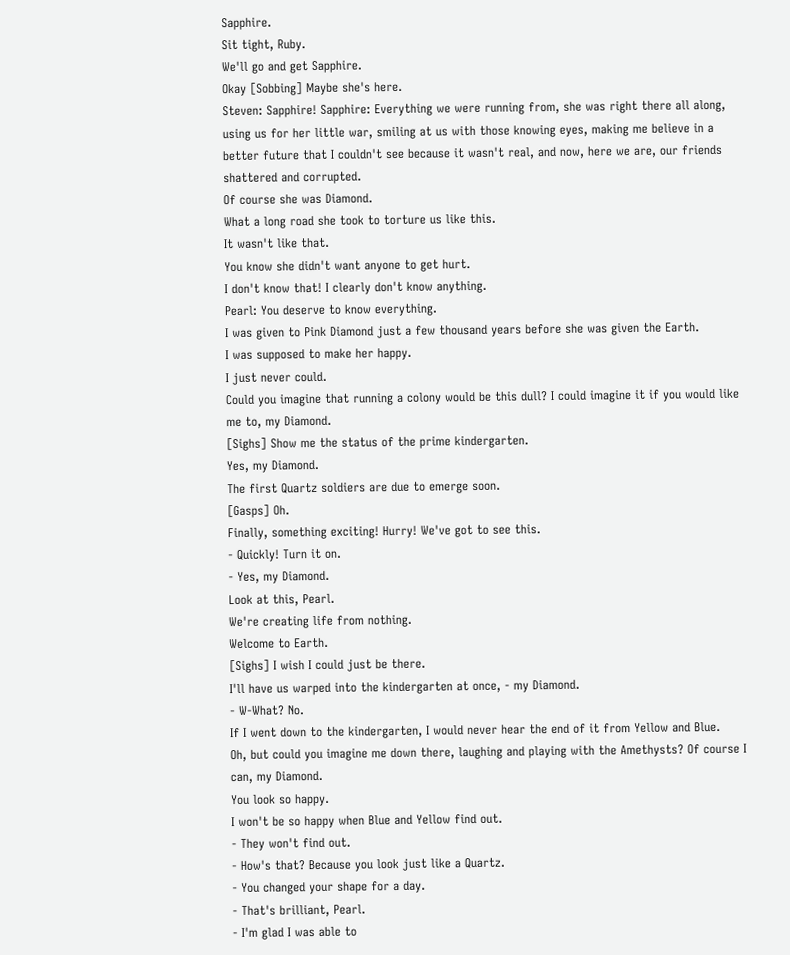Sapphire.
Sit tight, Ruby.
We'll go and get Sapphire.
Okay [Sobbing] Maybe she's here.
Steven: Sapphire! Sapphire: Everything we were running from, she was right there all along, using us for her little war, smiling at us with those knowing eyes, making me believe in a better future that I couldn't see because it wasn't real, and now, here we are, our friends shattered and corrupted.
Of course she was Diamond.
What a long road she took to torture us like this.
It wasn't like that.
You know she didn't want anyone to get hurt.
I don't know that! I clearly don't know anything.
Pearl: You deserve to know everything.
I was given to Pink Diamond just a few thousand years before she was given the Earth.
I was supposed to make her happy.
I just never could.
Could you imagine that running a colony would be this dull? I could imagine it if you would like me to, my Diamond.
[Sighs] Show me the status of the prime kindergarten.
Yes, my Diamond.
The first Quartz soldiers are due to emerge soon.
[Gasps] Oh.
Finally, something exciting! Hurry! We've got to see this.
- Quickly! Turn it on.
- Yes, my Diamond.
Look at this, Pearl.
We're creating life from nothing.
Welcome to Earth.
[Sighs] I wish I could just be there.
I'll have us warped into the kindergarten at once, - my Diamond.
- W-What? No.
If I went down to the kindergarten, I would never hear the end of it from Yellow and Blue.
Oh, but could you imagine me down there, laughing and playing with the Amethysts? Of course I can, my Diamond.
You look so happy.
I won't be so happy when Blue and Yellow find out.
- They won't find out.
- How's that? Because you look just like a Quartz.
- You changed your shape for a day.
- That's brilliant, Pearl.
- I'm glad I was able to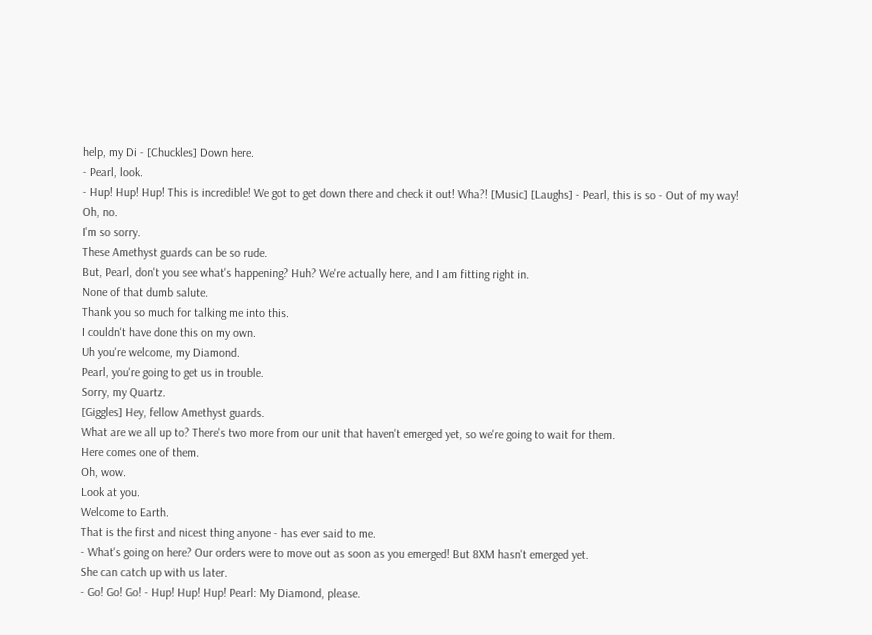help, my Di - [Chuckles] Down here.
- Pearl, look.
- Hup! Hup! Hup! This is incredible! We got to get down there and check it out! Wha?! [Music] [Laughs] - Pearl, this is so - Out of my way! Oh, no.
I'm so sorry.
These Amethyst guards can be so rude.
But, Pearl, don't you see what's happening? Huh? We're actually here, and I am fitting right in.
None of that dumb salute.
Thank you so much for talking me into this.
I couldn't have done this on my own.
Uh you're welcome, my Diamond.
Pearl, you're going to get us in trouble.
Sorry, my Quartz.
[Giggles] Hey, fellow Amethyst guards.
What are we all up to? There's two more from our unit that haven't emerged yet, so we're going to wait for them.
Here comes one of them.
Oh, wow.
Look at you.
Welcome to Earth.
That is the first and nicest thing anyone - has ever said to me.
- What's going on here? Our orders were to move out as soon as you emerged! But 8XM hasn't emerged yet.
She can catch up with us later.
- Go! Go! Go! - Hup! Hup! Hup! Pearl: My Diamond, please.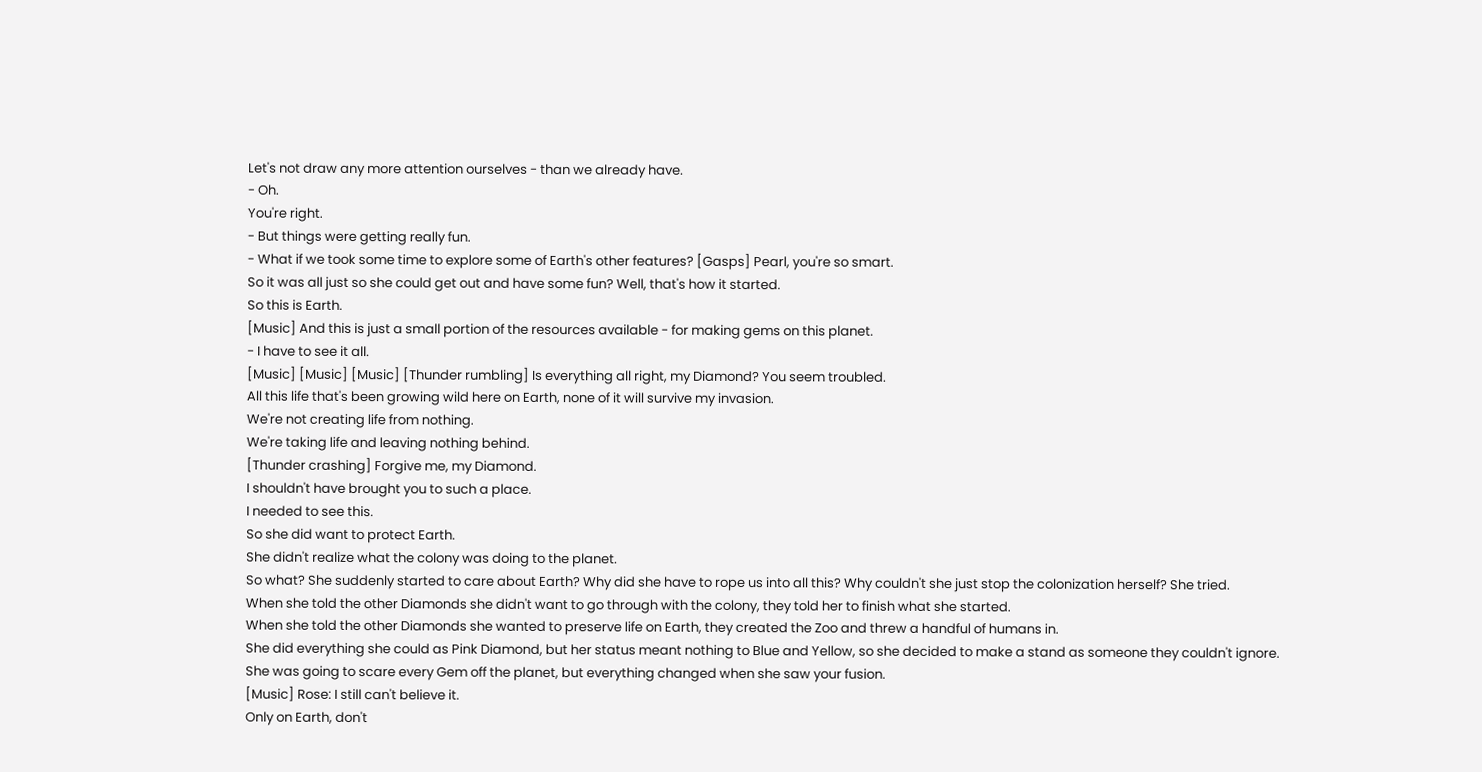Let's not draw any more attention ourselves - than we already have.
- Oh.
You're right.
- But things were getting really fun.
- What if we took some time to explore some of Earth's other features? [Gasps] Pearl, you're so smart.
So it was all just so she could get out and have some fun? Well, that's how it started.
So this is Earth.
[Music] And this is just a small portion of the resources available - for making gems on this planet.
- I have to see it all.
[Music] [Music] [Music] [Thunder rumbling] Is everything all right, my Diamond? You seem troubled.
All this life that's been growing wild here on Earth, none of it will survive my invasion.
We're not creating life from nothing.
We're taking life and leaving nothing behind.
[Thunder crashing] Forgive me, my Diamond.
I shouldn't have brought you to such a place.
I needed to see this.
So she did want to protect Earth.
She didn't realize what the colony was doing to the planet.
So what? She suddenly started to care about Earth? Why did she have to rope us into all this? Why couldn't she just stop the colonization herself? She tried.
When she told the other Diamonds she didn't want to go through with the colony, they told her to finish what she started.
When she told the other Diamonds she wanted to preserve life on Earth, they created the Zoo and threw a handful of humans in.
She did everything she could as Pink Diamond, but her status meant nothing to Blue and Yellow, so she decided to make a stand as someone they couldn't ignore.
She was going to scare every Gem off the planet, but everything changed when she saw your fusion.
[Music] Rose: I still can't believe it.
Only on Earth, don't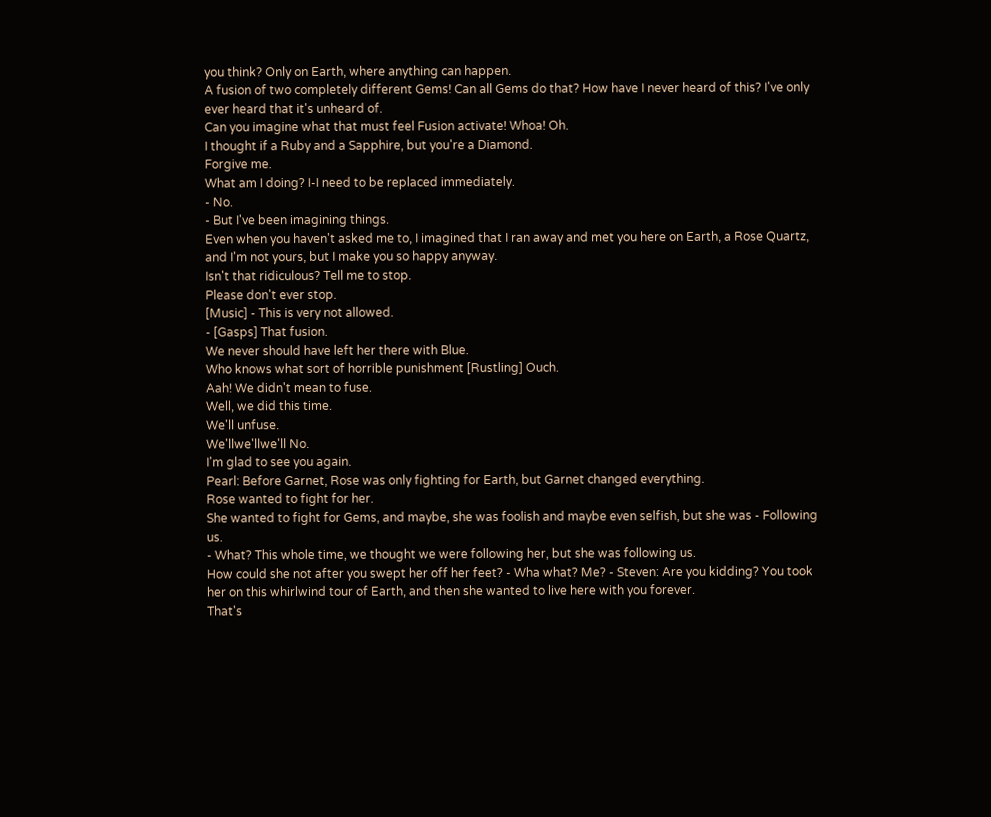you think? Only on Earth, where anything can happen.
A fusion of two completely different Gems! Can all Gems do that? How have I never heard of this? I've only ever heard that it's unheard of.
Can you imagine what that must feel Fusion activate! Whoa! Oh.
I thought if a Ruby and a Sapphire, but you're a Diamond.
Forgive me.
What am I doing? I-I need to be replaced immediately.
- No.
- But I've been imagining things.
Even when you haven't asked me to, I imagined that I ran away and met you here on Earth, a Rose Quartz, and I'm not yours, but I make you so happy anyway.
Isn't that ridiculous? Tell me to stop.
Please don't ever stop.
[Music] - This is very not allowed.
- [Gasps] That fusion.
We never should have left her there with Blue.
Who knows what sort of horrible punishment [Rustling] Ouch.
Aah! We didn't mean to fuse.
Well, we did this time.
We'll unfuse.
We'llwe'llwe'll No.
I'm glad to see you again.
Pearl: Before Garnet, Rose was only fighting for Earth, but Garnet changed everything.
Rose wanted to fight for her.
She wanted to fight for Gems, and maybe, she was foolish and maybe even selfish, but she was - Following us.
- What? This whole time, we thought we were following her, but she was following us.
How could she not after you swept her off her feet? - Wha what? Me? - Steven: Are you kidding? You took her on this whirlwind tour of Earth, and then she wanted to live here with you forever.
That's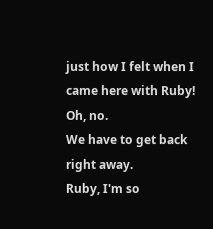just how I felt when I came here with Ruby! Oh, no.
We have to get back right away.
Ruby, I'm so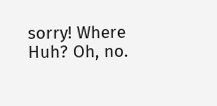sorry! Where Huh? Oh, no.